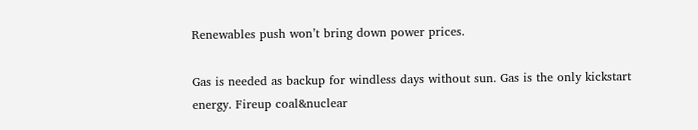Renewables push won’t bring down power prices.

Gas is needed as backup for windless days without sun. Gas is the only kickstart energy. Fireup coal&nuclear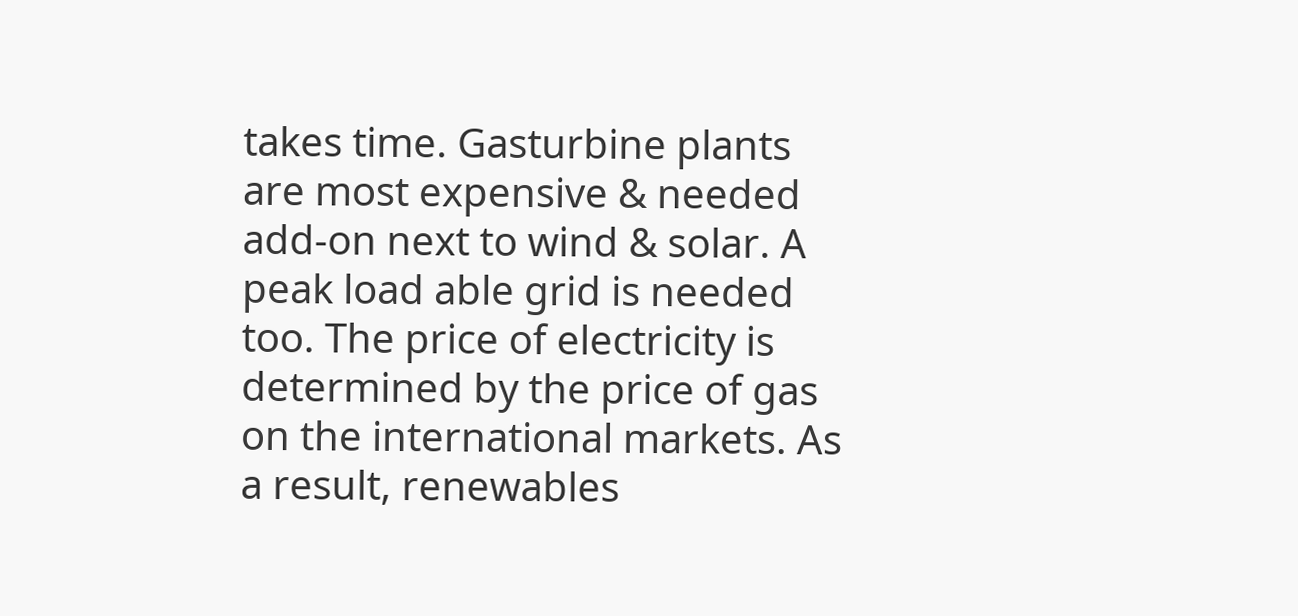takes time. Gasturbine plants are most expensive & needed add-on next to wind & solar. A peak load able grid is needed too. The price of electricity is determined by the price of gas on the international markets. As a result, renewables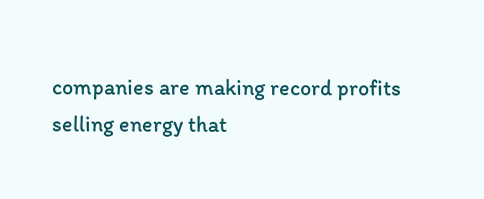companies are making record profits selling energy that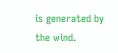is generated by the wind.